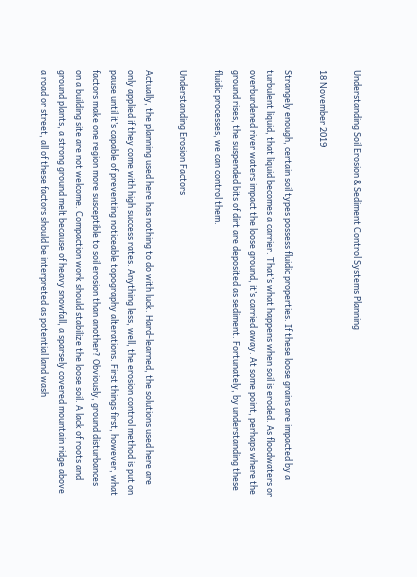Understanding Soil Erosion & Sediment Control Systems Planning

18 November 2019

Strangely enough, certain soil types possess fluidic properties. If these loose grains are impacted by a turbulent liquid, that liquid becomes a carrier. That’s what happens when soil is eroded. As floodwaters or overburdened river waters impact the loose ground, it’s carried away. At some point, perhaps where the ground rises, the suspended bits of dirt are deposited as sediment. Fortunately, by understanding these fluidic processes, we can control them.

Understanding Erosion Factors

Actually, the planning used here has nothing to do with luck. Hard-learned, the solutions used here are only applied if they come with high success rates. Anything less, well, the erosion control method is put on pause until it’s capable of preventing noticeable topography alterations. First things first, however, what factors make one region more susceptible to soil erosion than another? Obviously, ground disturbances on a building site are not welcome. Compaction work should stabilize the loose soil. A lack of roots and ground plants, a strong ground melt because of heavy snowfall, a sparsely covered mountain ridge above a road or street, all of these factors should be interpreted as potential land wash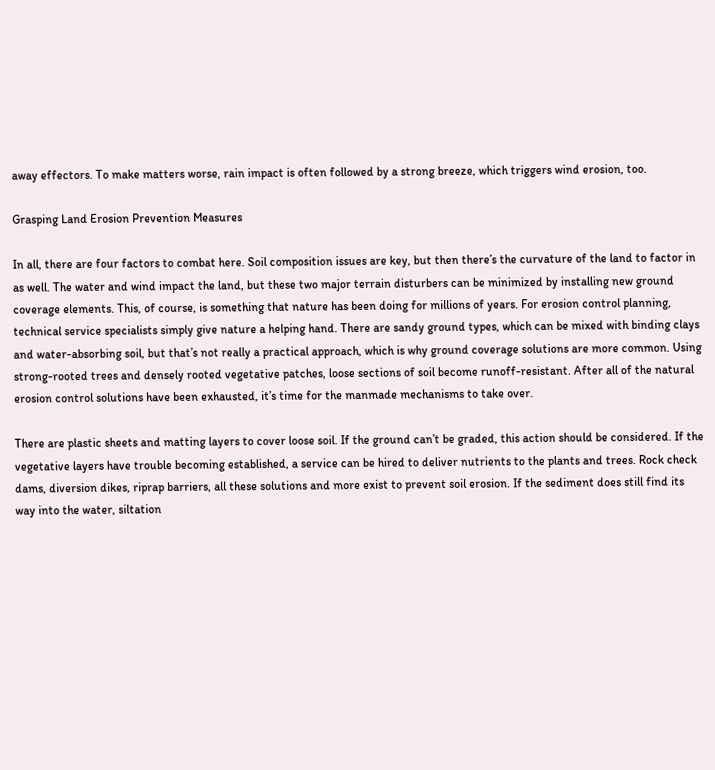away effectors. To make matters worse, rain impact is often followed by a strong breeze, which triggers wind erosion, too.

Grasping Land Erosion Prevention Measures

In all, there are four factors to combat here. Soil composition issues are key, but then there’s the curvature of the land to factor in as well. The water and wind impact the land, but these two major terrain disturbers can be minimized by installing new ground coverage elements. This, of course, is something that nature has been doing for millions of years. For erosion control planning, technical service specialists simply give nature a helping hand. There are sandy ground types, which can be mixed with binding clays and water-absorbing soil, but that’s not really a practical approach, which is why ground coverage solutions are more common. Using strong-rooted trees and densely rooted vegetative patches, loose sections of soil become runoff-resistant. After all of the natural erosion control solutions have been exhausted, it’s time for the manmade mechanisms to take over.

There are plastic sheets and matting layers to cover loose soil. If the ground can’t be graded, this action should be considered. If the vegetative layers have trouble becoming established, a service can be hired to deliver nutrients to the plants and trees. Rock check dams, diversion dikes, riprap barriers, all these solutions and more exist to prevent soil erosion. If the sediment does still find its way into the water, siltation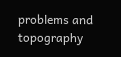problems and topography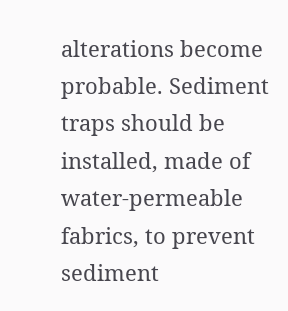alterations become probable. Sediment traps should be installed, made of water-permeable fabrics, to prevent sediment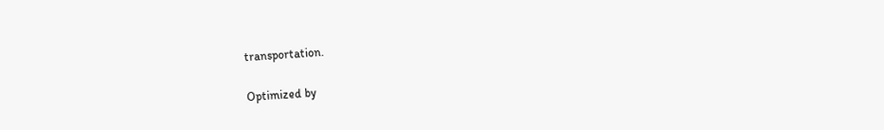transportation.

Optimized by